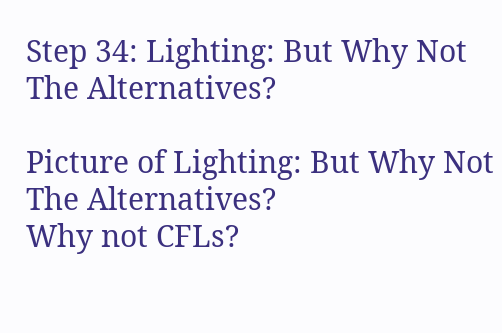Step 34: Lighting: But Why Not The Alternatives?

Picture of Lighting: But Why Not The Alternatives?
Why not CFLs?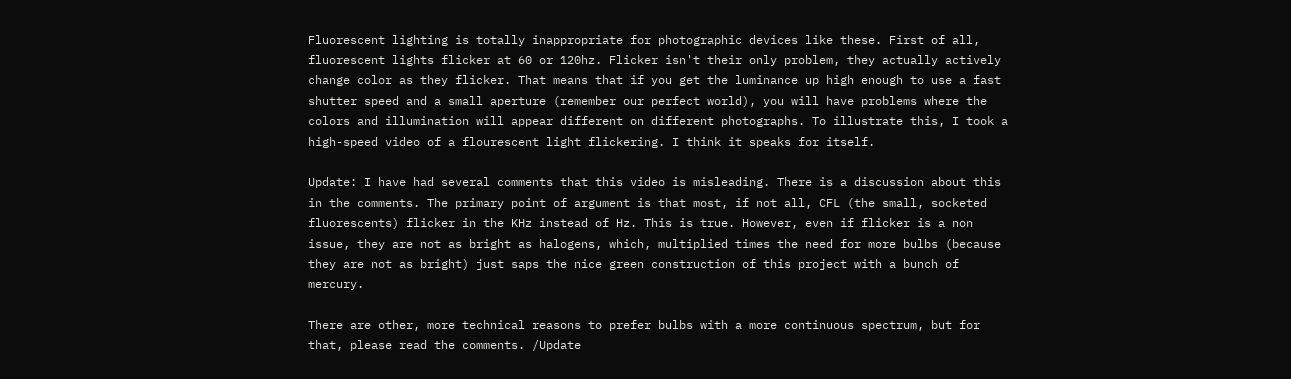Fluorescent lighting is totally inappropriate for photographic devices like these. First of all, fluorescent lights flicker at 60 or 120hz. Flicker isn't their only problem, they actually actively change color as they flicker. That means that if you get the luminance up high enough to use a fast shutter speed and a small aperture (remember our perfect world), you will have problems where the colors and illumination will appear different on different photographs. To illustrate this, I took a high-speed video of a flourescent light flickering. I think it speaks for itself.

Update: I have had several comments that this video is misleading. There is a discussion about this in the comments. The primary point of argument is that most, if not all, CFL (the small, socketed fluorescents) flicker in the KHz instead of Hz. This is true. However, even if flicker is a non issue, they are not as bright as halogens, which, multiplied times the need for more bulbs (because they are not as bright) just saps the nice green construction of this project with a bunch of mercury.

There are other, more technical reasons to prefer bulbs with a more continuous spectrum, but for that, please read the comments. /Update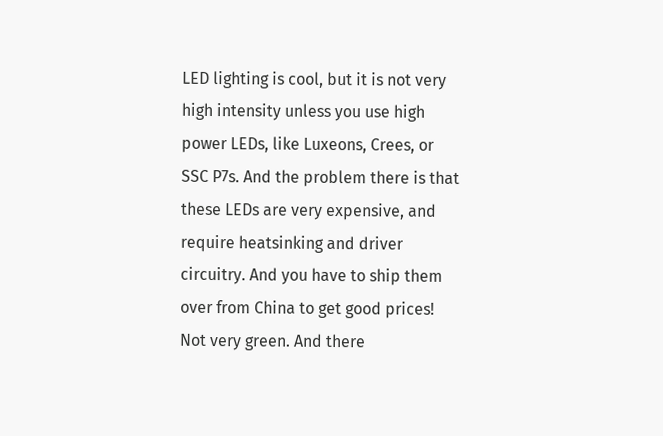LED lighting is cool, but it is not very high intensity unless you use high power LEDs, like Luxeons, Crees, or SSC P7s. And the problem there is that these LEDs are very expensive, and require heatsinking and driver circuitry. And you have to ship them over from China to get good prices! Not very green. And there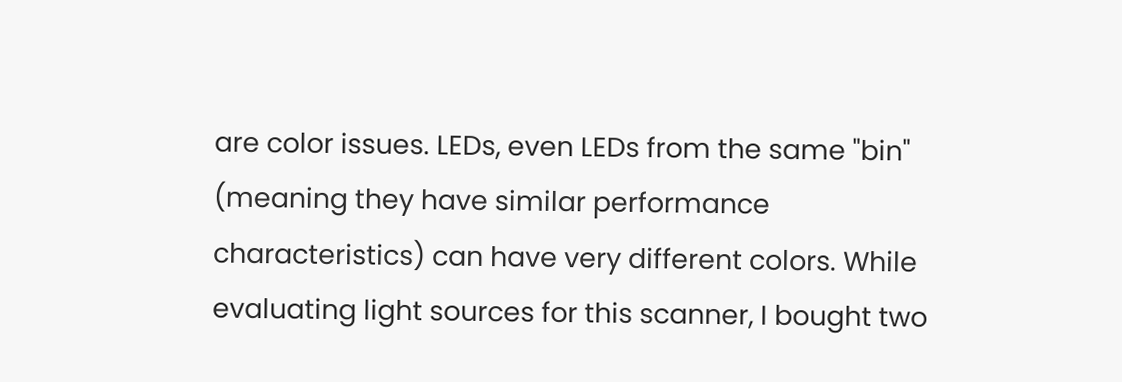are color issues. LEDs, even LEDs from the same "bin" (meaning they have similar performance characteristics) can have very different colors. While evaluating light sources for this scanner, I bought two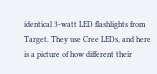identical 3-watt LED flashlights from Target. They use Cree LEDs, and here is a picture of how different their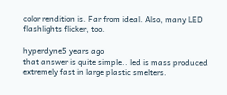color rendition is. Far from ideal. Also, many LED flashlights flicker, too.

hyperdyne5 years ago
that answer is quite simple.. led is mass produced extremely fast in large plastic smelters.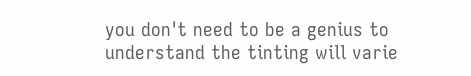you don't need to be a genius to understand the tinting will varie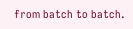from batch to batch.